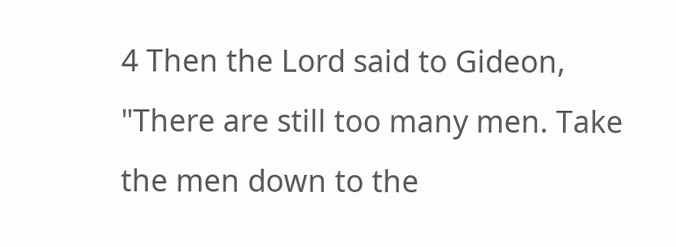4 Then the Lord said to Gideon, "There are still too many men. Take the men down to the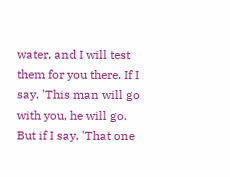water, and I will test them for you there. If I say, 'This man will go with you, he will go. But if I say, 'That one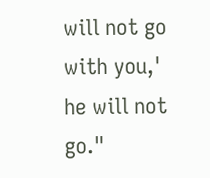will not go with you,' he will not go."